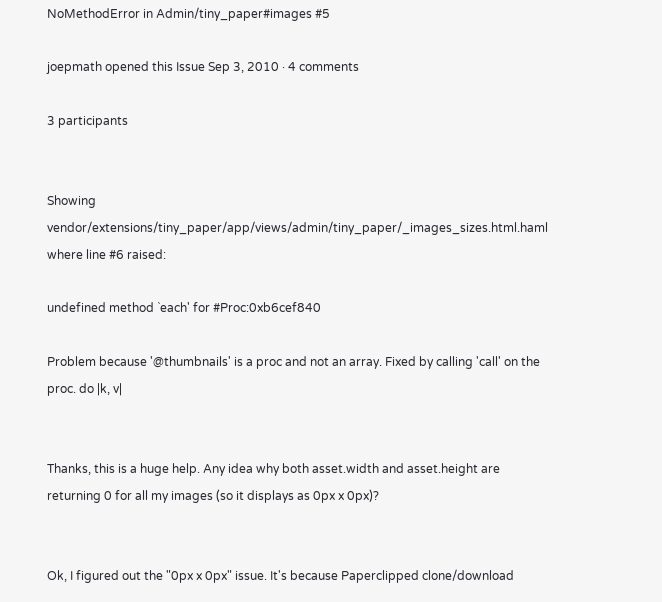NoMethodError in Admin/tiny_paper#images #5

joepmath opened this Issue Sep 3, 2010 · 4 comments

3 participants


Showing vendor/extensions/tiny_paper/app/views/admin/tiny_paper/_images_sizes.html.haml where line #6 raised:

undefined method `each' for #Proc:0xb6cef840

Problem because '@thumbnails' is a proc and not an array. Fixed by calling 'call' on the proc. do |k, v|


Thanks, this is a huge help. Any idea why both asset.width and asset.height are returning 0 for all my images (so it displays as 0px x 0px)?


Ok, I figured out the "0px x 0px" issue. It's because Paperclipped clone/download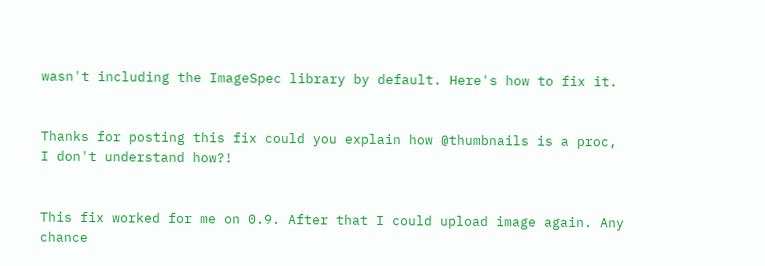wasn't including the ImageSpec library by default. Here's how to fix it.


Thanks for posting this fix could you explain how @thumbnails is a proc, I don't understand how?!


This fix worked for me on 0.9. After that I could upload image again. Any chance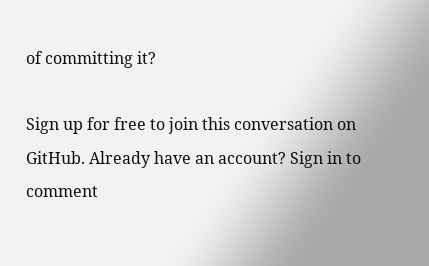of committing it?

Sign up for free to join this conversation on GitHub. Already have an account? Sign in to comment